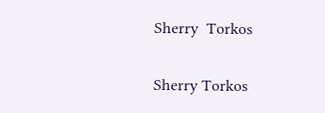Sherry  Torkos

Sherry Torkos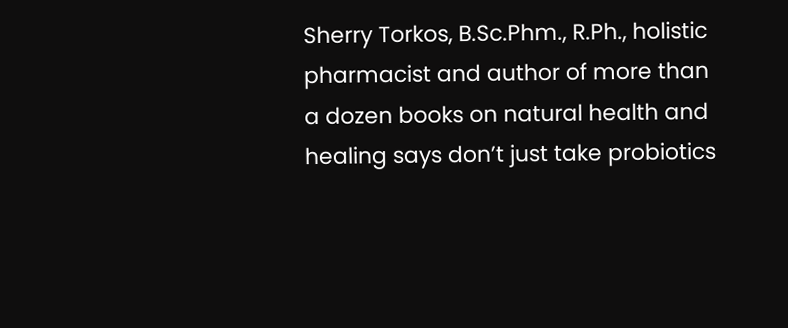Sherry Torkos, B.Sc.Phm., R.Ph., holistic pharmacist and author of more than a dozen books on natural health and healing says don’t just take probiotics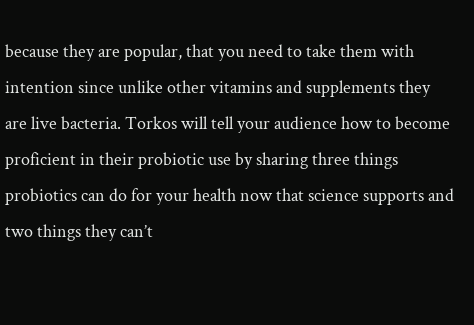because they are popular, that you need to take them with intention since unlike other vitamins and supplements they are live bacteria. Torkos will tell your audience how to become proficient in their probiotic use by sharing three things probiotics can do for your health now that science supports and two things they can’t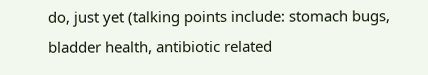do, just yet (talking points include: stomach bugs, bladder health, antibiotic related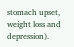stomach upset, weight loss and depression).